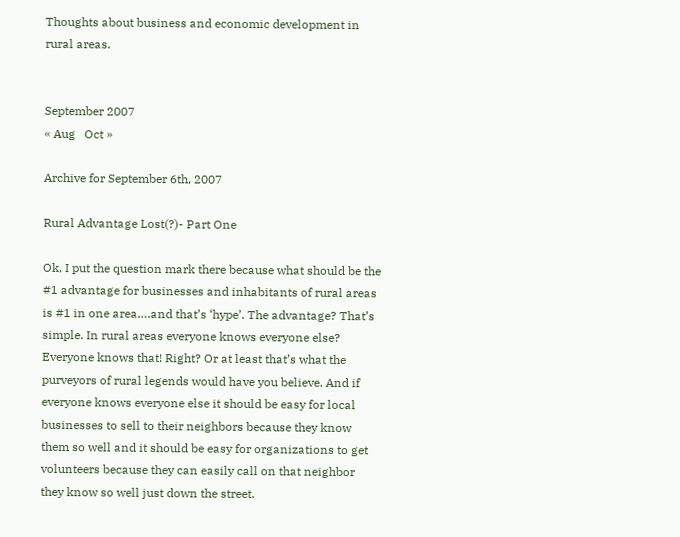Thoughts about business and economic development in rural areas.


September 2007
« Aug   Oct »

Archive for September 6th, 2007

Rural Advantage Lost(?)- Part One

Ok, I put the question mark there because what should be the #1 advantage for businesses and inhabitants of rural areas is #1 in one area….and that’s ‘hype’. The advantage? That’s simple. In rural areas everyone knows everyone else? Everyone knows that! Right? Or at least that’s what the purveyors of rural legends would have you believe. And if everyone knows everyone else it should be easy for local businesses to sell to their neighbors because they know them so well and it should be easy for organizations to get volunteers because they can easily call on that neighbor they know so well just down the street.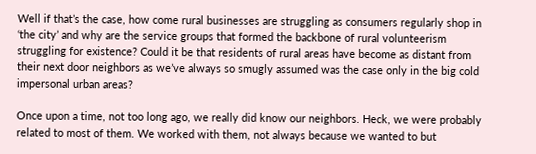Well if that’s the case, how come rural businesses are struggling as consumers regularly shop in ‘the city’ and why are the service groups that formed the backbone of rural volunteerism struggling for existence? Could it be that residents of rural areas have become as distant from their next door neighbors as we’ve always so smugly assumed was the case only in the big cold impersonal urban areas?

Once upon a time, not too long ago, we really did know our neighbors. Heck, we were probably related to most of them. We worked with them, not always because we wanted to but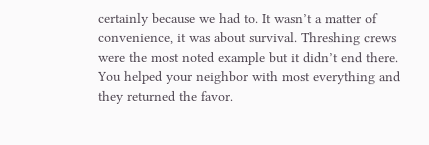certainly because we had to. It wasn’t a matter of convenience, it was about survival. Threshing crews were the most noted example but it didn’t end there. You helped your neighbor with most everything and they returned the favor.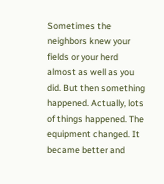Sometimes the neighbors knew your fields or your herd almost as well as you did. But then something happened. Actually, lots of things happened. The equipment changed. It became better and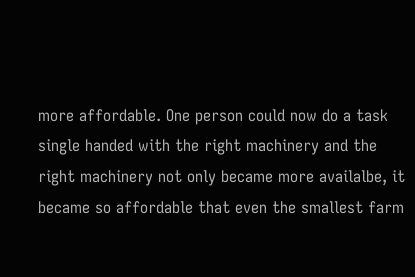more affordable. One person could now do a task single handed with the right machinery and the right machinery not only became more availalbe, it became so affordable that even the smallest farm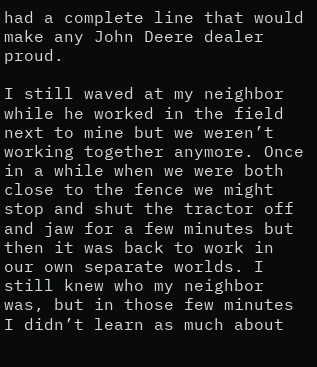had a complete line that would make any John Deere dealer proud.

I still waved at my neighbor while he worked in the field next to mine but we weren’t working together anymore. Once in a while when we were both close to the fence we might stop and shut the tractor off and jaw for a few minutes but then it was back to work in our own separate worlds. I still knew who my neighbor was, but in those few minutes I didn’t learn as much about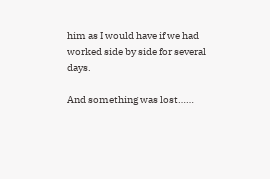him as I would have if we had worked side by side for several days.

And something was lost……